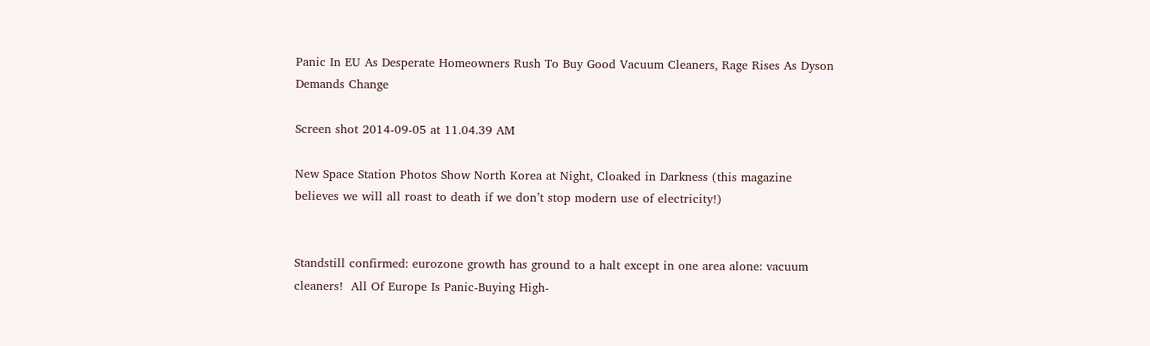Panic In EU As Desperate Homeowners Rush To Buy Good Vacuum Cleaners, Rage Rises As Dyson Demands Change

Screen shot 2014-09-05 at 11.04.39 AM

New Space Station Photos Show North Korea at Night, Cloaked in Darkness (this magazine believes we will all roast to death if we don’t stop modern use of electricity!)


Standstill confirmed: eurozone growth has ground to a halt except in one area alone: vacuum cleaners!  All Of Europe Is Panic-Buying High-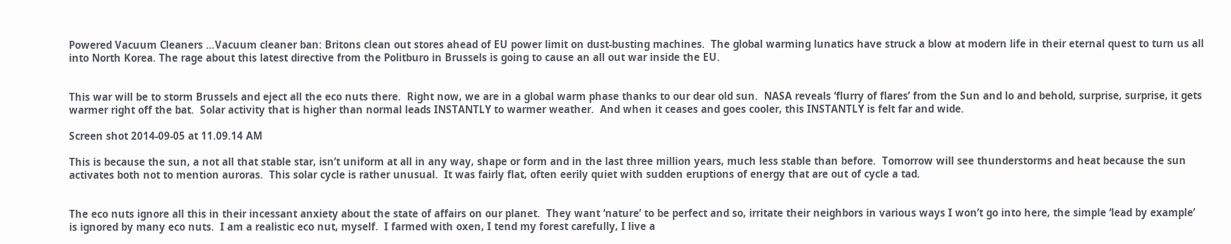Powered Vacuum Cleaners …Vacuum cleaner ban: Britons clean out stores ahead of EU power limit on dust-busting machines.  The global warming lunatics have struck a blow at modern life in their eternal quest to turn us all into North Korea. The rage about this latest directive from the Politburo in Brussels is going to cause an all out war inside the EU.


This war will be to storm Brussels and eject all the eco nuts there.  Right now, we are in a global warm phase thanks to our dear old sun.  NASA reveals ‘flurry of flares’ from the Sun and lo and behold, surprise, surprise, it gets warmer right off the bat.  Solar activity that is higher than normal leads INSTANTLY to warmer weather.  And when it ceases and goes cooler, this INSTANTLY is felt far and wide.

Screen shot 2014-09-05 at 11.09.14 AM

This is because the sun, a not all that stable star, isn’t uniform at all in any way, shape or form and in the last three million years, much less stable than before.  Tomorrow will see thunderstorms and heat because the sun activates both not to mention auroras.  This solar cycle is rather unusual.  It was fairly flat, often eerily quiet with sudden eruptions of energy that are out of cycle a tad.


The eco nuts ignore all this in their incessant anxiety about the state of affairs on our planet.  They want ‘nature’ to be perfect and so, irritate their neighbors in various ways I won’t go into here, the simple ‘lead by example’ is ignored by many eco nuts.  I am a realistic eco nut, myself.  I farmed with oxen, I tend my forest carefully, I live a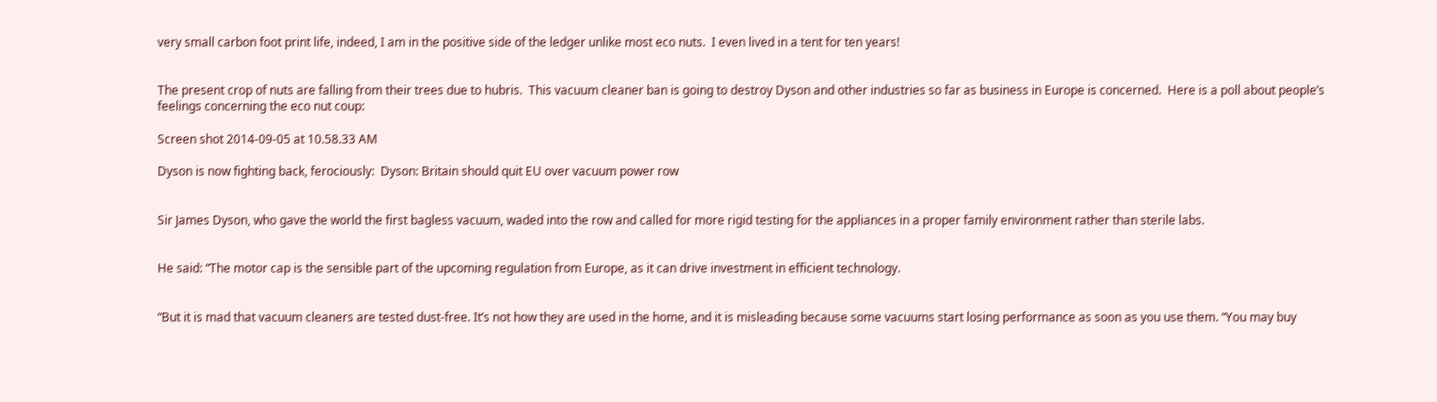very small carbon foot print life, indeed, I am in the positive side of the ledger unlike most eco nuts.  I even lived in a tent for ten years!


The present crop of nuts are falling from their trees due to hubris.  This vacuum cleaner ban is going to destroy Dyson and other industries so far as business in Europe is concerned.  Here is a poll about people’s feelings concerning the eco nut coup:

Screen shot 2014-09-05 at 10.58.33 AM

Dyson is now fighting back, ferociously:  Dyson: Britain should quit EU over vacuum power row


Sir James Dyson, who gave the world the first bagless vacuum, waded into the row and called for more rigid testing for the appliances in a proper family environment rather than sterile labs.


He said: “The motor cap is the sensible part of the upcoming regulation from Europe, as it can drive investment in efficient technology.


“But it is mad that vacuum cleaners are tested dust-free. It’s not how they are used in the home, and it is misleading because some vacuums start losing performance as soon as you use them. “You may buy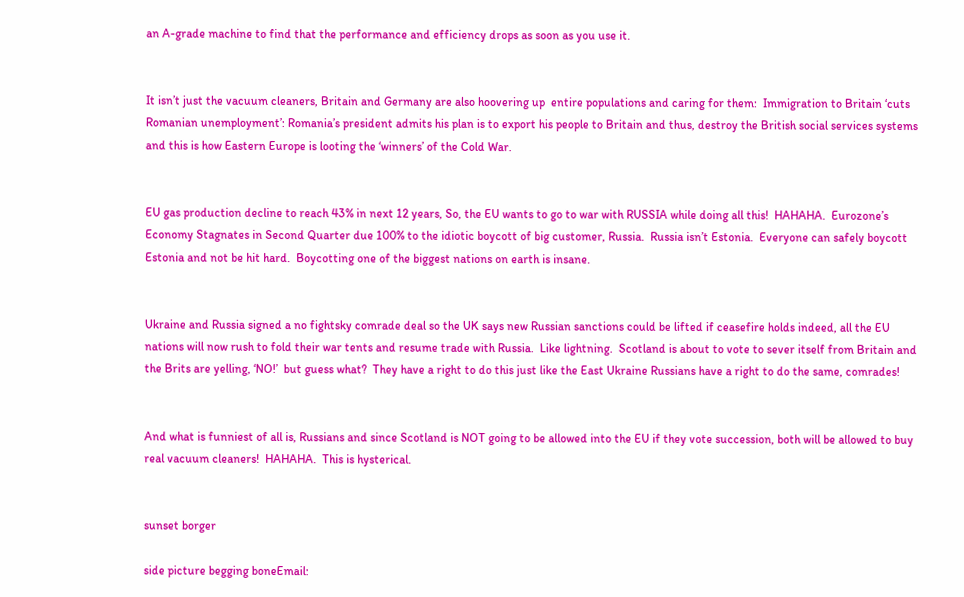an A-grade machine to find that the performance and efficiency drops as soon as you use it.


It isn’t just the vacuum cleaners, Britain and Germany are also hoovering up  entire populations and caring for them:  Immigration to Britain ‘cuts Romanian unemployment’: Romania’s president admits his plan is to export his people to Britain and thus, destroy the British social services systems and this is how Eastern Europe is looting the ‘winners’ of the Cold War.


EU gas production decline to reach 43% in next 12 years, So, the EU wants to go to war with RUSSIA while doing all this!  HAHAHA.  Eurozone’s Economy Stagnates in Second Quarter due 100% to the idiotic boycott of big customer, Russia.  Russia isn’t Estonia.  Everyone can safely boycott Estonia and not be hit hard.  Boycotting one of the biggest nations on earth is insane.


Ukraine and Russia signed a no fightsky comrade deal so the UK says new Russian sanctions could be lifted if ceasefire holds indeed, all the EU nations will now rush to fold their war tents and resume trade with Russia.  Like lightning.  Scotland is about to vote to sever itself from Britain and the Brits are yelling, ‘NO!’  but guess what?  They have a right to do this just like the East Ukraine Russians have a right to do the same, comrades!


And what is funniest of all is, Russians and since Scotland is NOT going to be allowed into the EU if they vote succession, both will be allowed to buy real vacuum cleaners!  HAHAHA.  This is hysterical.


sunset borger

side picture begging boneEmail: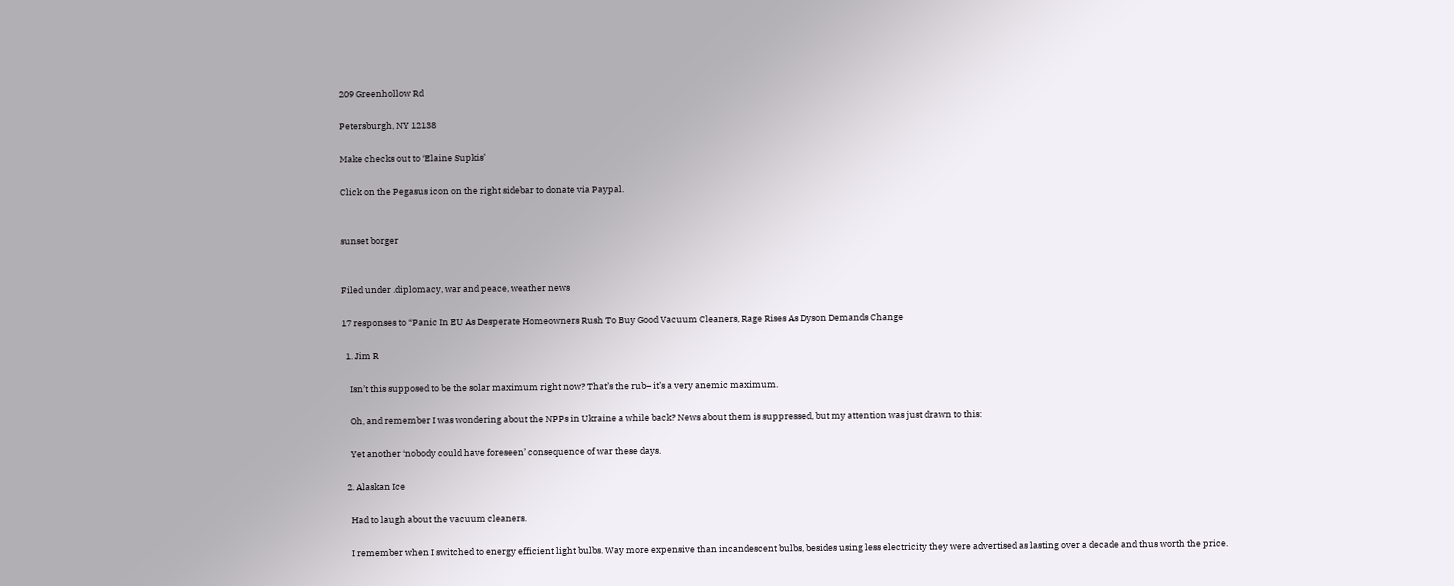209 Greenhollow Rd

Petersburgh, NY 12138

Make checks out to ‘Elaine Supkis’

Click on the Pegasus icon on the right sidebar to donate via Paypal.


sunset borger


Filed under .diplomacy, war and peace, weather news

17 responses to “Panic In EU As Desperate Homeowners Rush To Buy Good Vacuum Cleaners, Rage Rises As Dyson Demands Change

  1. Jim R

    Isn’t this supposed to be the solar maximum right now? That’s the rub– it’s a very anemic maximum.

    Oh, and remember I was wondering about the NPPs in Ukraine a while back? News about them is suppressed, but my attention was just drawn to this:

    Yet another ‘nobody could have foreseen’ consequence of war these days.

  2. Alaskan Ice

    Had to laugh about the vacuum cleaners.

    I remember when I switched to energy efficient light bulbs. Way more expensive than incandescent bulbs, besides using less electricity they were advertised as lasting over a decade and thus worth the price.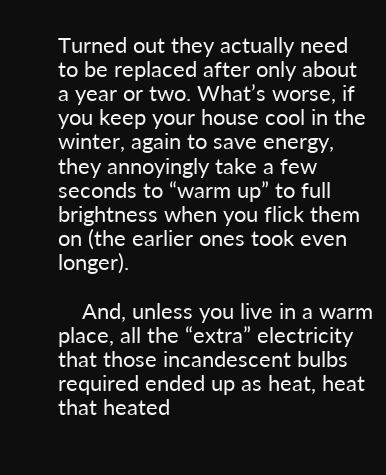Turned out they actually need to be replaced after only about a year or two. What’s worse, if you keep your house cool in the winter, again to save energy, they annoyingly take a few seconds to “warm up” to full brightness when you flick them on (the earlier ones took even longer).

    And, unless you live in a warm place, all the “extra” electricity that those incandescent bulbs required ended up as heat, heat that heated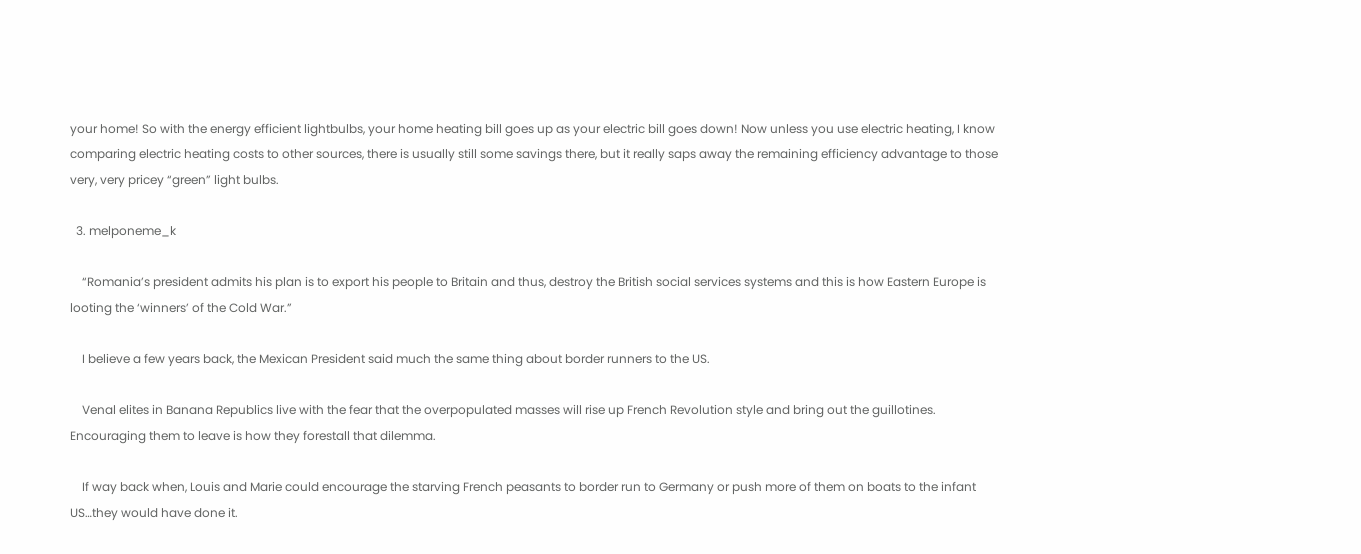your home! So with the energy efficient lightbulbs, your home heating bill goes up as your electric bill goes down! Now unless you use electric heating, I know comparing electric heating costs to other sources, there is usually still some savings there, but it really saps away the remaining efficiency advantage to those very, very pricey “green” light bulbs.

  3. melponeme_k

    “Romania’s president admits his plan is to export his people to Britain and thus, destroy the British social services systems and this is how Eastern Europe is looting the ‘winners’ of the Cold War.”

    I believe a few years back, the Mexican President said much the same thing about border runners to the US.

    Venal elites in Banana Republics live with the fear that the overpopulated masses will rise up French Revolution style and bring out the guillotines. Encouraging them to leave is how they forestall that dilemma.

    If way back when, Louis and Marie could encourage the starving French peasants to border run to Germany or push more of them on boats to the infant US…they would have done it.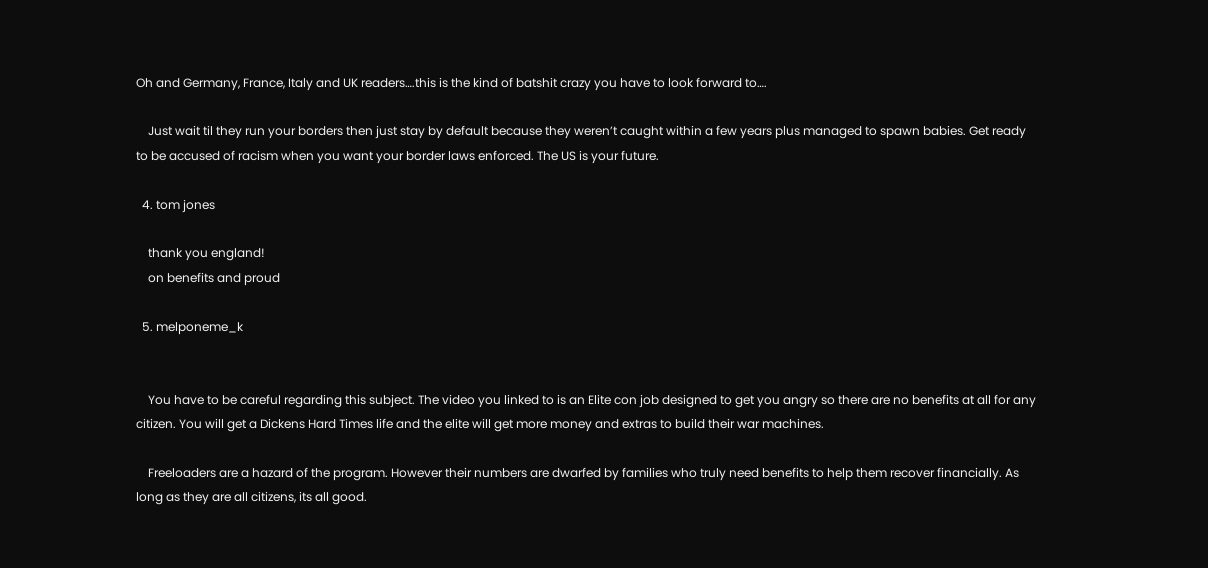Oh and Germany, France, Italy and UK readers….this is the kind of batshit crazy you have to look forward to….

    Just wait til they run your borders then just stay by default because they weren’t caught within a few years plus managed to spawn babies. Get ready to be accused of racism when you want your border laws enforced. The US is your future.

  4. tom jones

    thank you england!
    on benefits and proud

  5. melponeme_k


    You have to be careful regarding this subject. The video you linked to is an Elite con job designed to get you angry so there are no benefits at all for any citizen. You will get a Dickens Hard Times life and the elite will get more money and extras to build their war machines.

    Freeloaders are a hazard of the program. However their numbers are dwarfed by families who truly need benefits to help them recover financially. As long as they are all citizens, its all good.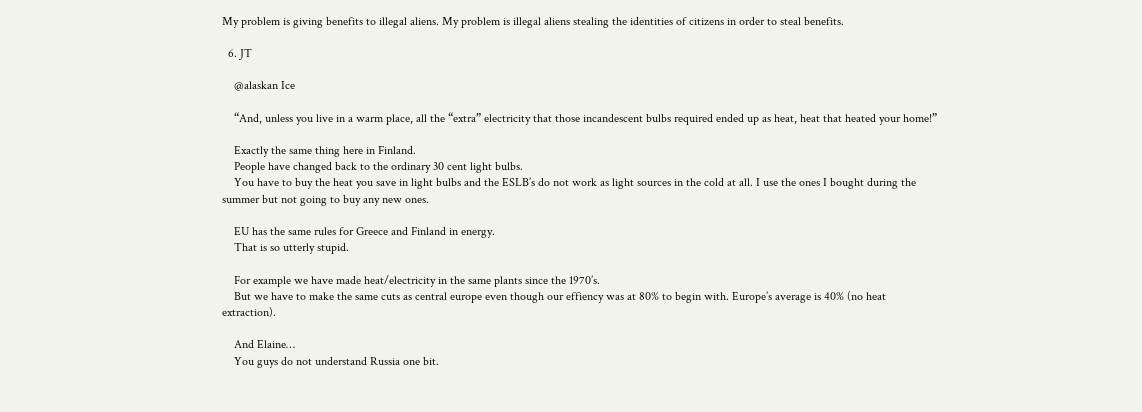My problem is giving benefits to illegal aliens. My problem is illegal aliens stealing the identities of citizens in order to steal benefits.

  6. JT

    @alaskan Ice

    “And, unless you live in a warm place, all the “extra” electricity that those incandescent bulbs required ended up as heat, heat that heated your home!”

    Exactly the same thing here in Finland.
    People have changed back to the ordinary 30 cent light bulbs.
    You have to buy the heat you save in light bulbs and the ESLB’s do not work as light sources in the cold at all. I use the ones I bought during the summer but not going to buy any new ones.

    EU has the same rules for Greece and Finland in energy.
    That is so utterly stupid.

    For example we have made heat/electricity in the same plants since the 1970’s.
    But we have to make the same cuts as central europe even though our effiency was at 80% to begin with. Europe’s average is 40% (no heat extraction).

    And Elaine…
    You guys do not understand Russia one bit.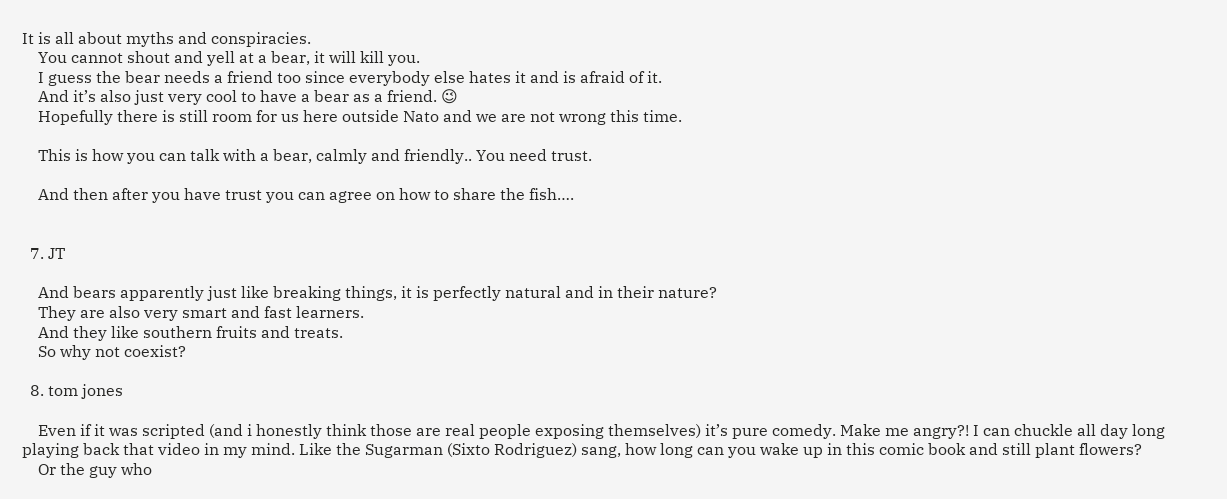It is all about myths and conspiracies.
    You cannot shout and yell at a bear, it will kill you.
    I guess the bear needs a friend too since everybody else hates it and is afraid of it.
    And it’s also just very cool to have a bear as a friend. 😉
    Hopefully there is still room for us here outside Nato and we are not wrong this time.

    This is how you can talk with a bear, calmly and friendly.. You need trust.

    And then after you have trust you can agree on how to share the fish….


  7. JT

    And bears apparently just like breaking things, it is perfectly natural and in their nature?
    They are also very smart and fast learners.
    And they like southern fruits and treats.
    So why not coexist?

  8. tom jones

    Even if it was scripted (and i honestly think those are real people exposing themselves) it’s pure comedy. Make me angry?! I can chuckle all day long playing back that video in my mind. Like the Sugarman (Sixto Rodriguez) sang, how long can you wake up in this comic book and still plant flowers?
    Or the guy who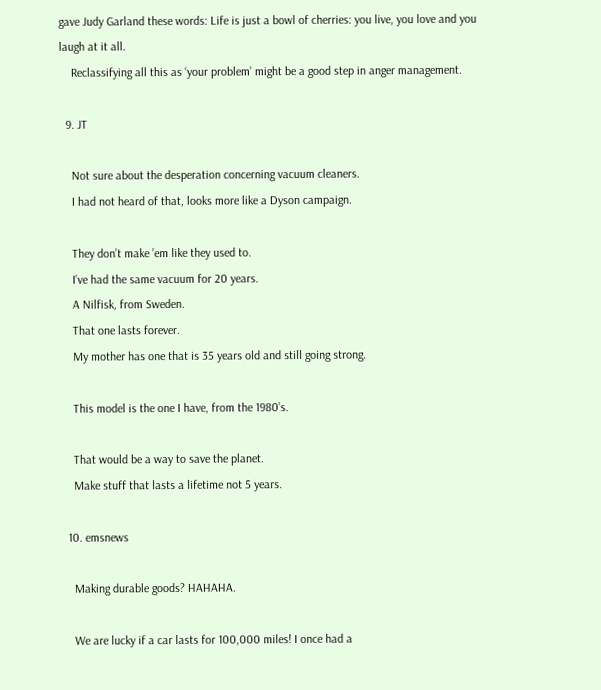gave Judy Garland these words: Life is just a bowl of cherries: you live, you love and you laugh at it all.
    Reclassifying all this as ‘your problem’ might be a good step in anger management.

  9. JT

    Not sure about the desperation concerning vacuum cleaners.
    I had not heard of that, looks more like a Dyson campaign.

    They don’t make ’em like they used to.
    I’ve had the same vacuum for 20 years.
    A Nilfisk, from Sweden.
    That one lasts forever.
    My mother has one that is 35 years old and still going strong.

    This model is the one I have, from the 1980’s.

    That would be a way to save the planet.
    Make stuff that lasts a lifetime not 5 years.

  10. emsnews

    Making durable goods? HAHAHA.

    We are lucky if a car lasts for 100,000 miles! I once had a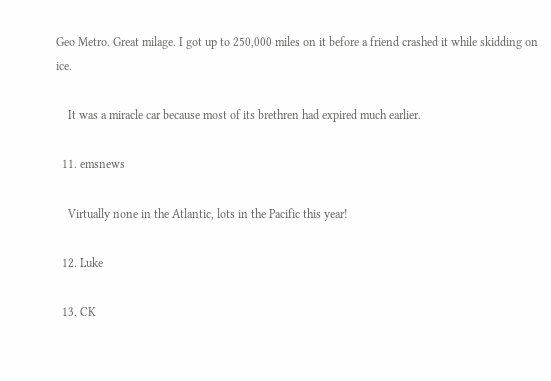Geo Metro. Great milage. I got up to 250,000 miles on it before a friend crashed it while skidding on ice.

    It was a miracle car because most of its brethren had expired much earlier.

  11. emsnews

    Virtually none in the Atlantic, lots in the Pacific this year!

  12. Luke

  13. CK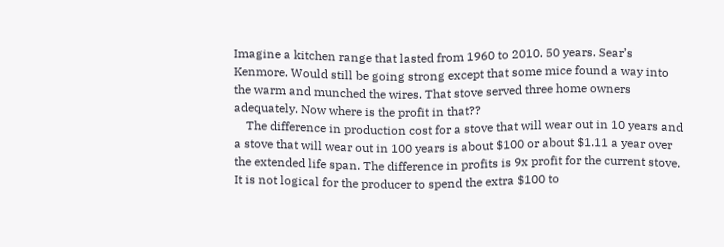Imagine a kitchen range that lasted from 1960 to 2010. 50 years. Sear’s Kenmore. Would still be going strong except that some mice found a way into the warm and munched the wires. That stove served three home owners adequately. Now where is the profit in that??
    The difference in production cost for a stove that will wear out in 10 years and a stove that will wear out in 100 years is about $100 or about $1.11 a year over the extended life span. The difference in profits is 9x profit for the current stove. It is not logical for the producer to spend the extra $100 to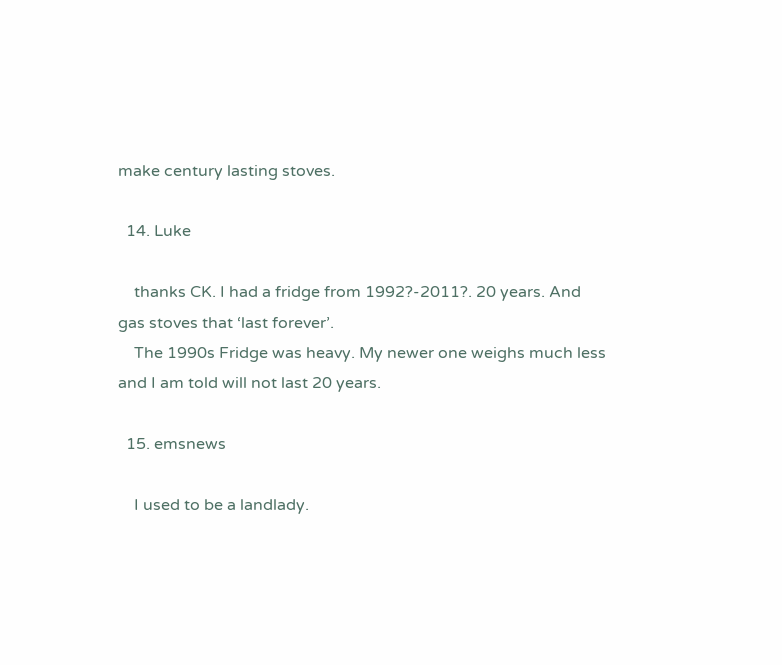make century lasting stoves.

  14. Luke

    thanks CK. I had a fridge from 1992?-2011?. 20 years. And gas stoves that ‘last forever’.
    The 1990s Fridge was heavy. My newer one weighs much less and I am told will not last 20 years.

  15. emsnews

    I used to be a landlady.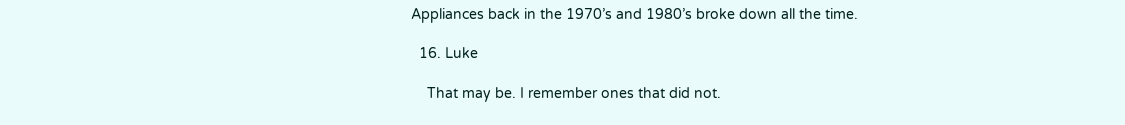Appliances back in the 1970’s and 1980’s broke down all the time.

  16. Luke

    That may be. I remember ones that did not.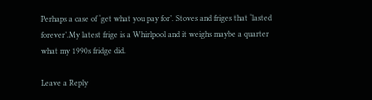Perhaps a case of ‘get what you pay for’. Stoves and friges that ‘lasted forever’.My latest frige is a Whirlpool and it weighs maybe a quarter what my 1990s fridge did.

Leave a Reply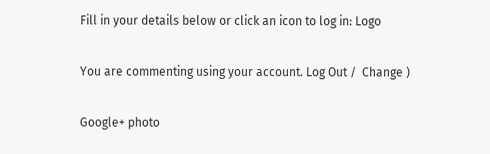Fill in your details below or click an icon to log in: Logo

You are commenting using your account. Log Out /  Change )

Google+ photo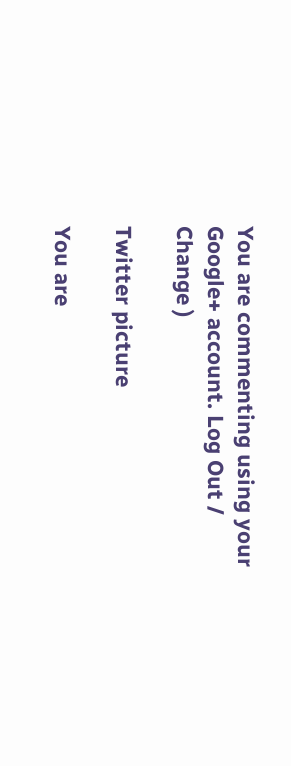You are commenting using your Google+ account. Log Out /  Change )

Twitter picture

You are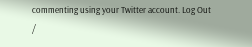commenting using your Twitter account. Log Out /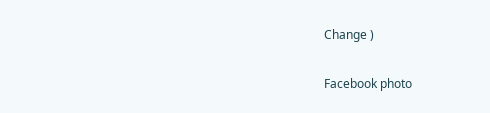Change )

Facebook photo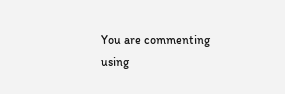You are commenting using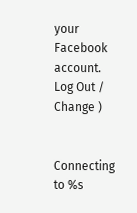your Facebook account. Log Out /  Change )


Connecting to %s